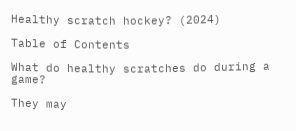Healthy scratch hockey? (2024)

Table of Contents

What do healthy scratches do during a game?

They may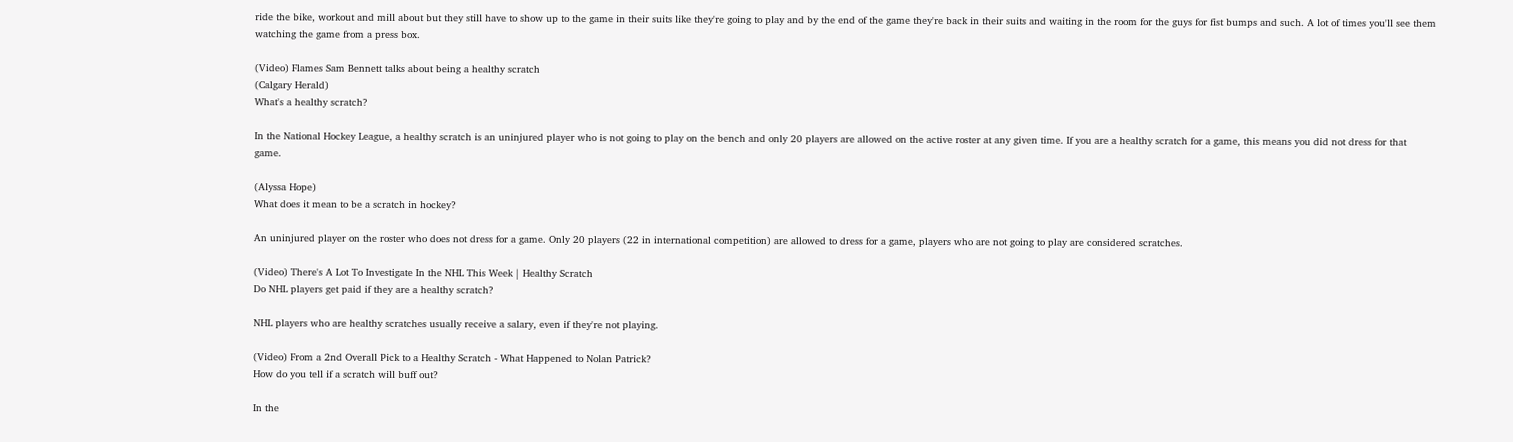ride the bike, workout and mill about but they still have to show up to the game in their suits like they're going to play and by the end of the game they're back in their suits and waiting in the room for the guys for fist bumps and such. A lot of times you'll see them watching the game from a press box.

(Video) Flames Sam Bennett talks about being a healthy scratch
(Calgary Herald)
What's a healthy scratch?

In the National Hockey League, a healthy scratch is an uninjured player who is not going to play on the bench and only 20 players are allowed on the active roster at any given time. If you are a healthy scratch for a game, this means you did not dress for that game.

(Alyssa Hope)
What does it mean to be a scratch in hockey?

An uninjured player on the roster who does not dress for a game. Only 20 players (22 in international competition) are allowed to dress for a game, players who are not going to play are considered scratches.

(Video) There's A Lot To Investigate In the NHL This Week | Healthy Scratch
Do NHL players get paid if they are a healthy scratch?

NHL players who are healthy scratches usually receive a salary, even if they're not playing.

(Video) From a 2nd Overall Pick to a Healthy Scratch - What Happened to Nolan Patrick?
How do you tell if a scratch will buff out?

In the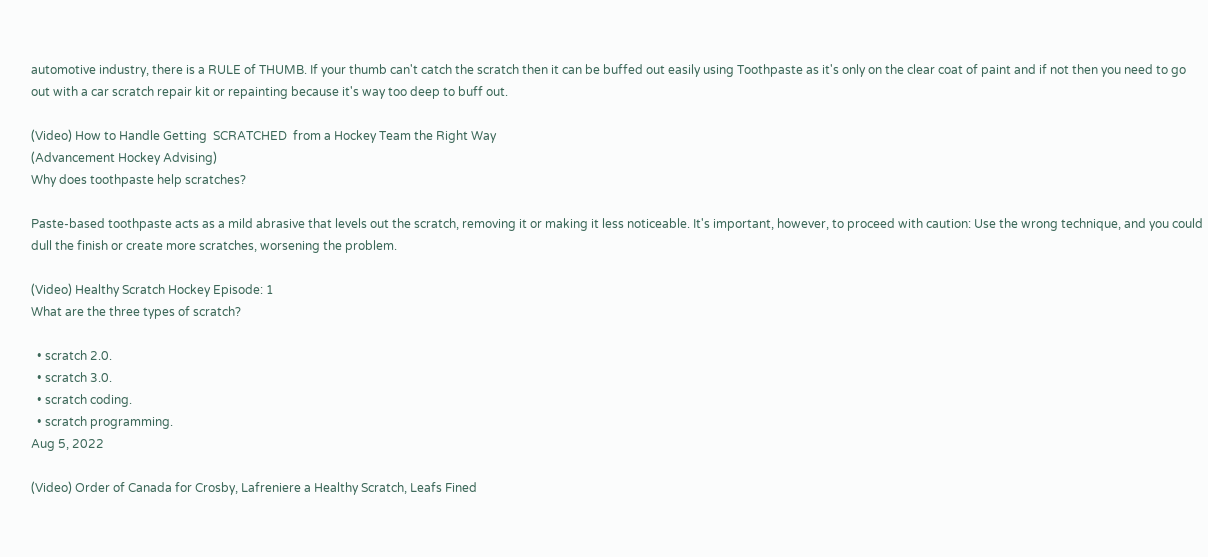automotive industry, there is a RULE of THUMB. If your thumb can't catch the scratch then it can be buffed out easily using Toothpaste as it's only on the clear coat of paint and if not then you need to go out with a car scratch repair kit or repainting because it's way too deep to buff out.

(Video) How to Handle Getting  SCRATCHED  from a Hockey Team the Right Way
(Advancement Hockey Advising)
Why does toothpaste help scratches?

Paste-based toothpaste acts as a mild abrasive that levels out the scratch, removing it or making it less noticeable. It's important, however, to proceed with caution: Use the wrong technique, and you could dull the finish or create more scratches, worsening the problem.

(Video) Healthy Scratch Hockey Episode: 1
What are the three types of scratch?

  • scratch 2.0.
  • scratch 3.0.
  • scratch coding.
  • scratch programming.
Aug 5, 2022

(Video) Order of Canada for Crosby, Lafreniere a Healthy Scratch, Leafs Fined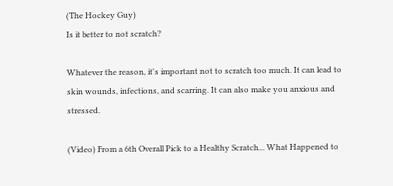(The Hockey Guy)
Is it better to not scratch?

Whatever the reason, it's important not to scratch too much. It can lead to skin wounds, infections, and scarring. It can also make you anxious and stressed.

(Video) From a 6th Overall Pick to a Healthy Scratch... What Happened to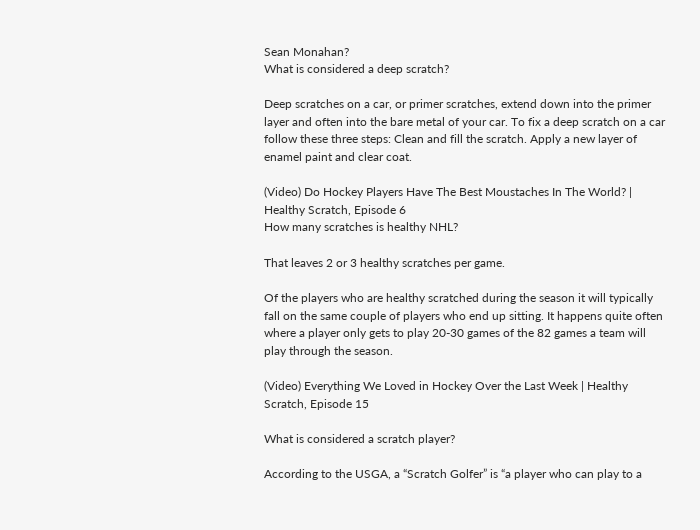Sean Monahan?
What is considered a deep scratch?

Deep scratches on a car, or primer scratches, extend down into the primer layer and often into the bare metal of your car. To fix a deep scratch on a car follow these three steps: Clean and fill the scratch. Apply a new layer of enamel paint and clear coat.

(Video) Do Hockey Players Have The Best Moustaches In The World? | Healthy Scratch, Episode 6
How many scratches is healthy NHL?

That leaves 2 or 3 healthy scratches per game.

Of the players who are healthy scratched during the season it will typically fall on the same couple of players who end up sitting. It happens quite often where a player only gets to play 20-30 games of the 82 games a team will play through the season.

(Video) Everything We Loved in Hockey Over the Last Week | Healthy Scratch, Episode 15

What is considered a scratch player?

According to the USGA, a “Scratch Golfer” is “a player who can play to a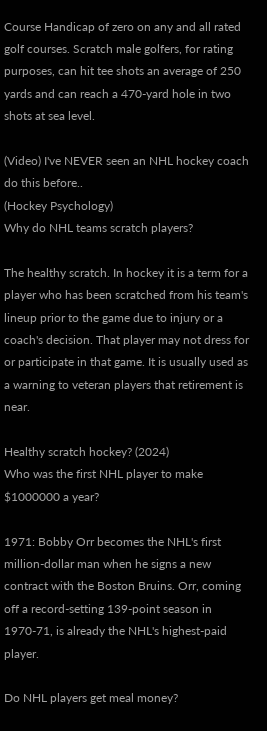Course Handicap of zero on any and all rated golf courses. Scratch male golfers, for rating purposes, can hit tee shots an average of 250 yards and can reach a 470-yard hole in two shots at sea level.

(Video) I've NEVER seen an NHL hockey coach do this before..
(Hockey Psychology)
Why do NHL teams scratch players?

The healthy scratch. In hockey it is a term for a player who has been scratched from his team's lineup prior to the game due to injury or a coach's decision. That player may not dress for or participate in that game. It is usually used as a warning to veteran players that retirement is near.

Healthy scratch hockey? (2024)
Who was the first NHL player to make $1000000 a year?

1971: Bobby Orr becomes the NHL's first million-dollar man when he signs a new contract with the Boston Bruins. Orr, coming off a record-setting 139-point season in 1970-71, is already the NHL's highest-paid player.

Do NHL players get meal money?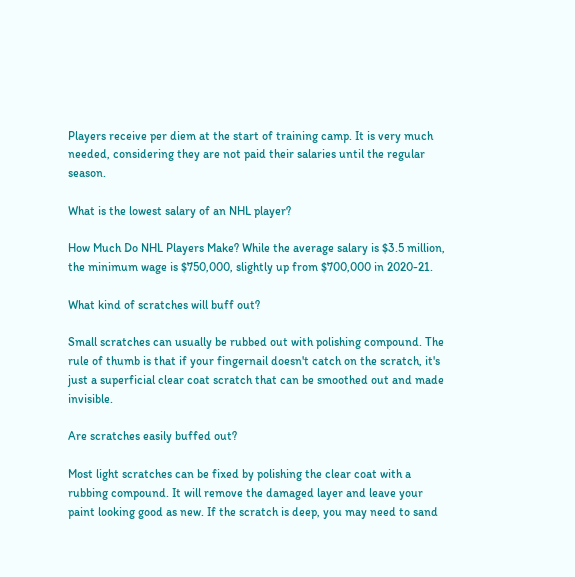Players receive per diem at the start of training camp. It is very much needed, considering they are not paid their salaries until the regular season.

What is the lowest salary of an NHL player?

How Much Do NHL Players Make? While the average salary is $3.5 million, the minimum wage is $750,000, slightly up from $700,000 in 2020-21.

What kind of scratches will buff out?

Small scratches can usually be rubbed out with polishing compound. The rule of thumb is that if your fingernail doesn't catch on the scratch, it's just a superficial clear coat scratch that can be smoothed out and made invisible.

Are scratches easily buffed out?

Most light scratches can be fixed by polishing the clear coat with a rubbing compound. It will remove the damaged layer and leave your paint looking good as new. If the scratch is deep, you may need to sand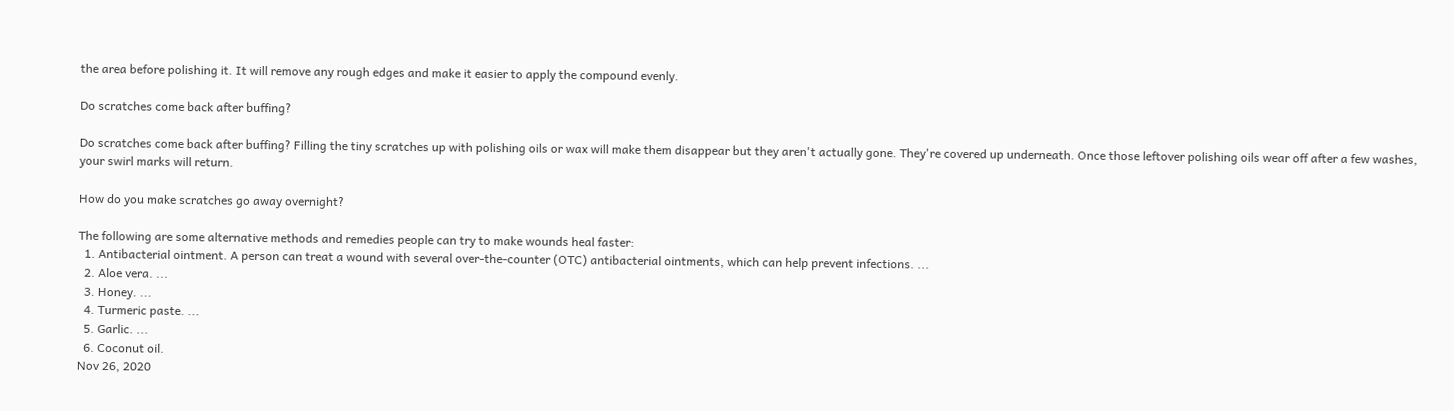the area before polishing it. It will remove any rough edges and make it easier to apply the compound evenly.

Do scratches come back after buffing?

Do scratches come back after buffing? Filling the tiny scratches up with polishing oils or wax will make them disappear but they aren't actually gone. They're covered up underneath. Once those leftover polishing oils wear off after a few washes, your swirl marks will return.

How do you make scratches go away overnight?

The following are some alternative methods and remedies people can try to make wounds heal faster:
  1. Antibacterial ointment. A person can treat a wound with several over-the-counter (OTC) antibacterial ointments, which can help prevent infections. ...
  2. Aloe vera. ...
  3. Honey. ...
  4. Turmeric paste. ...
  5. Garlic. ...
  6. Coconut oil.
Nov 26, 2020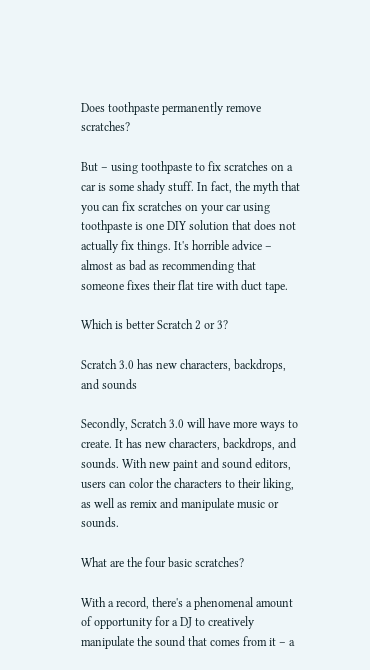Does toothpaste permanently remove scratches?

But – using toothpaste to fix scratches on a car is some shady stuff. In fact, the myth that you can fix scratches on your car using toothpaste is one DIY solution that does not actually fix things. It's horrible advice – almost as bad as recommending that someone fixes their flat tire with duct tape.

Which is better Scratch 2 or 3?

Scratch 3.0 has new characters, backdrops, and sounds

Secondly, Scratch 3.0 will have more ways to create. It has new characters, backdrops, and sounds. With new paint and sound editors, users can color the characters to their liking, as well as remix and manipulate music or sounds.

What are the four basic scratches?

With a record, there's a phenomenal amount of opportunity for a DJ to creatively manipulate the sound that comes from it – a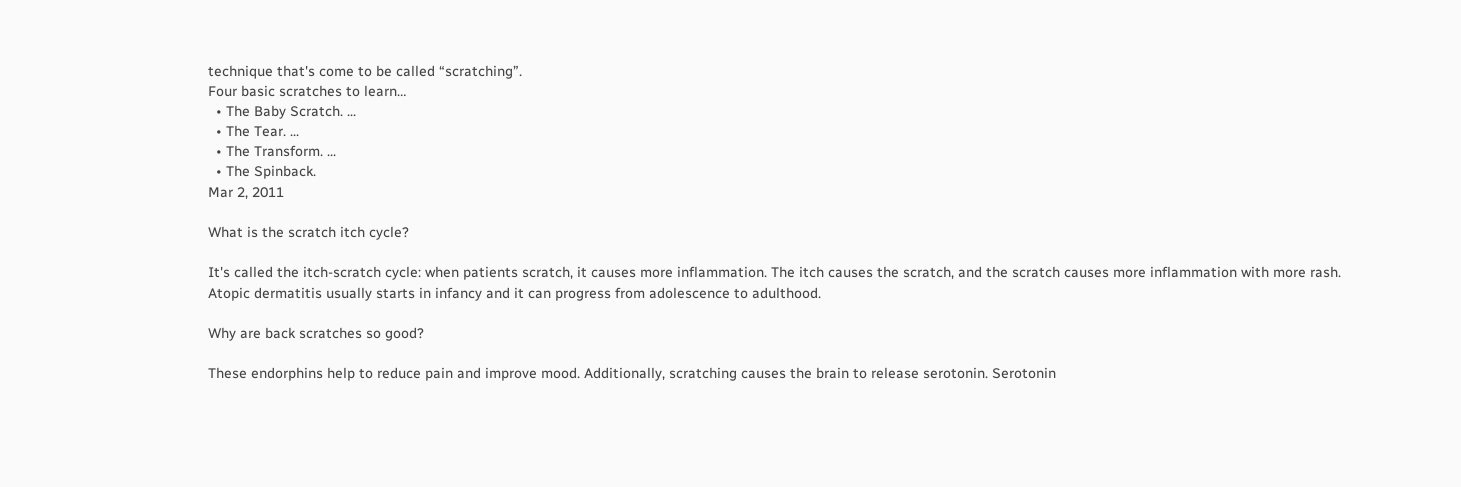technique that's come to be called “scratching”.
Four basic scratches to learn…
  • The Baby Scratch. ...
  • The Tear. ...
  • The Transform. ...
  • The Spinback.
Mar 2, 2011

What is the scratch itch cycle?

It's called the itch-scratch cycle: when patients scratch, it causes more inflammation. The itch causes the scratch, and the scratch causes more inflammation with more rash. Atopic dermatitis usually starts in infancy and it can progress from adolescence to adulthood.

Why are back scratches so good?

These endorphins help to reduce pain and improve mood. Additionally, scratching causes the brain to release serotonin. Serotonin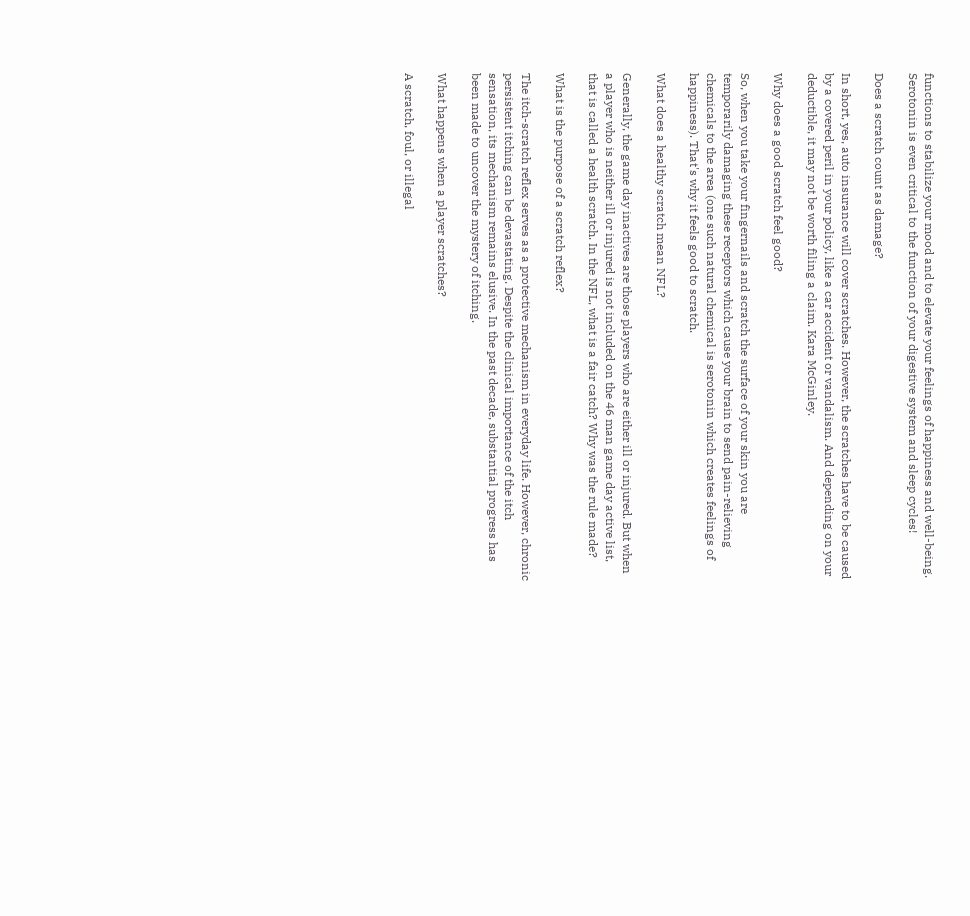functions to stabilize your mood and to elevate your feelings of happiness and well-being. Serotonin is even critical to the function of your digestive system and sleep cycles!

Does a scratch count as damage?

In short, yes, auto insurance will cover scratches. However, the scratches have to be caused by a covered peril in your policy, like a car accident or vandalism. And depending on your deductible, it may not be worth filing a claim. Kara McGinley.

Why does a good scratch feel good?

So, when you take your fingernails and scratch the surface of your skin you are temporarily damaging these receptors which cause your brain to send pain-relieving chemicals to the area (one such natural chemical is serotonin which creates feelings of happiness). That's why it feels good to scratch.

What does a healthy scratch mean NFL?

Generally, the game day inactives are those players who are either ill or injured. But when a player who is neither ill or injured is not included on the 46 man game day active list, that is called a health scratch. In the NFL, what is a fair catch? Why was the rule made?

What is the purpose of a scratch reflex?

The itch-scratch reflex serves as a protective mechanism in everyday life. However, chronic persistent itching can be devastating. Despite the clinical importance of the itch sensation, its mechanism remains elusive. In the past decade, substantial progress has been made to uncover the mystery of itching.

What happens when a player scratches?

A scratch, foul, or illegal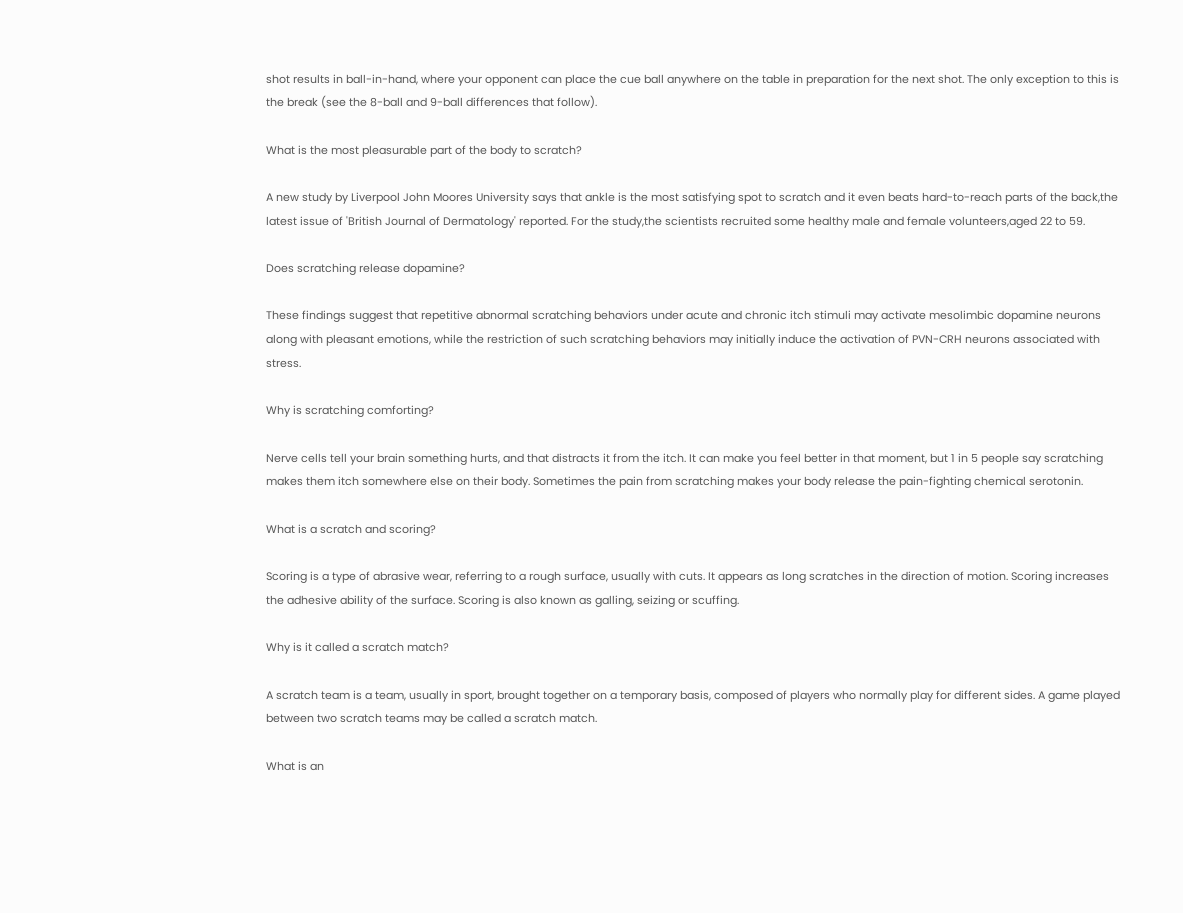shot results in ball-in-hand, where your opponent can place the cue ball anywhere on the table in preparation for the next shot. The only exception to this is the break (see the 8-ball and 9-ball differences that follow).

What is the most pleasurable part of the body to scratch?

A new study by Liverpool John Moores University says that ankle is the most satisfying spot to scratch and it even beats hard-to-reach parts of the back,the latest issue of 'British Journal of Dermatology' reported. For the study,the scientists recruited some healthy male and female volunteers,aged 22 to 59.

Does scratching release dopamine?

These findings suggest that repetitive abnormal scratching behaviors under acute and chronic itch stimuli may activate mesolimbic dopamine neurons along with pleasant emotions, while the restriction of such scratching behaviors may initially induce the activation of PVN-CRH neurons associated with stress.

Why is scratching comforting?

Nerve cells tell your brain something hurts, and that distracts it from the itch. It can make you feel better in that moment, but 1 in 5 people say scratching makes them itch somewhere else on their body. Sometimes the pain from scratching makes your body release the pain-fighting chemical serotonin.

What is a scratch and scoring?

Scoring is a type of abrasive wear, referring to a rough surface, usually with cuts. It appears as long scratches in the direction of motion. Scoring increases the adhesive ability of the surface. Scoring is also known as galling, seizing or scuffing.

Why is it called a scratch match?

A scratch team is a team, usually in sport, brought together on a temporary basis, composed of players who normally play for different sides. A game played between two scratch teams may be called a scratch match.

What is an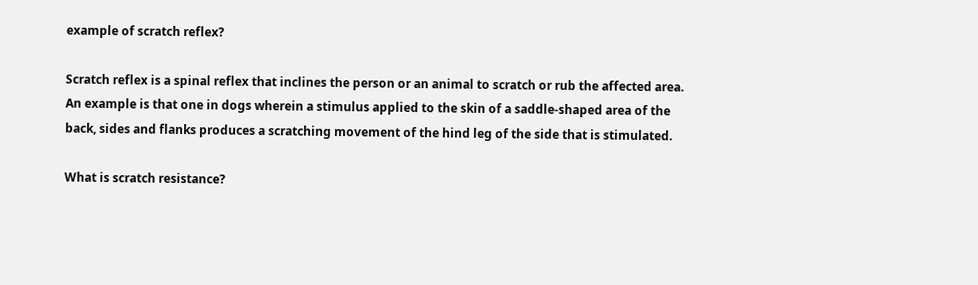example of scratch reflex?

Scratch reflex is a spinal reflex that inclines the person or an animal to scratch or rub the affected area. An example is that one in dogs wherein a stimulus applied to the skin of a saddle-shaped area of the back, sides and flanks produces a scratching movement of the hind leg of the side that is stimulated.

What is scratch resistance?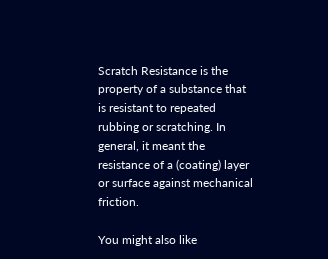Scratch Resistance is the property of a substance that is resistant to repeated rubbing or scratching. In general, it meant the resistance of a (coating) layer or surface against mechanical friction.

You might also like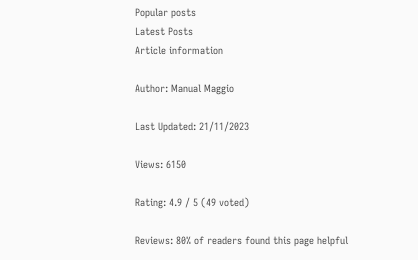Popular posts
Latest Posts
Article information

Author: Manual Maggio

Last Updated: 21/11/2023

Views: 6150

Rating: 4.9 / 5 (49 voted)

Reviews: 80% of readers found this page helpful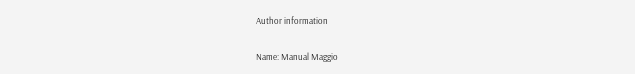Author information

Name: Manual Maggio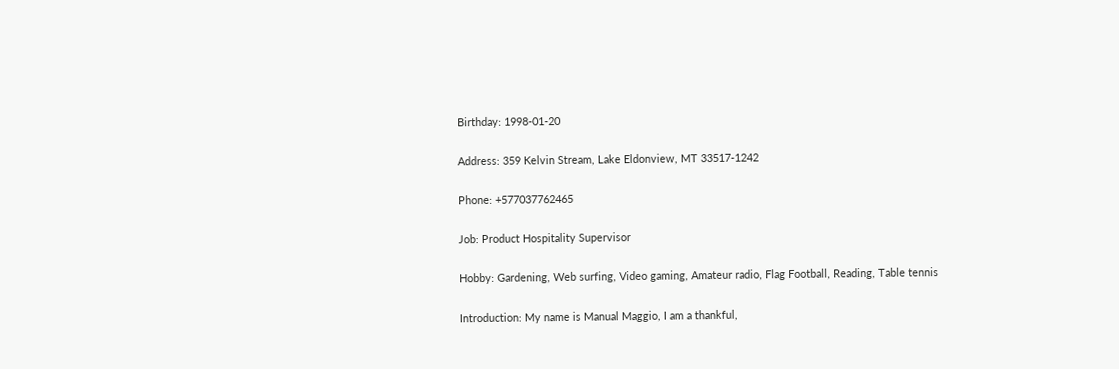Birthday: 1998-01-20

Address: 359 Kelvin Stream, Lake Eldonview, MT 33517-1242

Phone: +577037762465

Job: Product Hospitality Supervisor

Hobby: Gardening, Web surfing, Video gaming, Amateur radio, Flag Football, Reading, Table tennis

Introduction: My name is Manual Maggio, I am a thankful,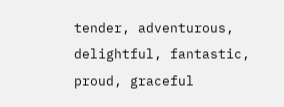tender, adventurous, delightful, fantastic, proud, graceful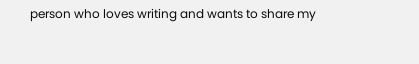person who loves writing and wants to share my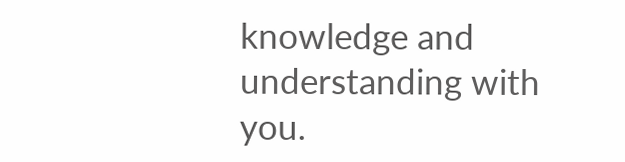knowledge and understanding with you.